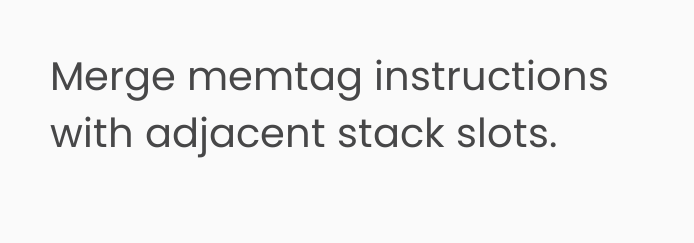Merge memtag instructions with adjacent stack slots.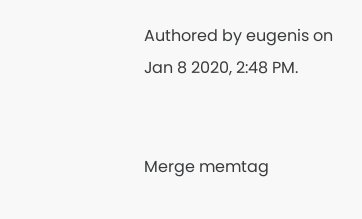Authored by eugenis on Jan 8 2020, 2:48 PM.


Merge memtag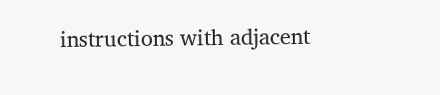instructions with adjacent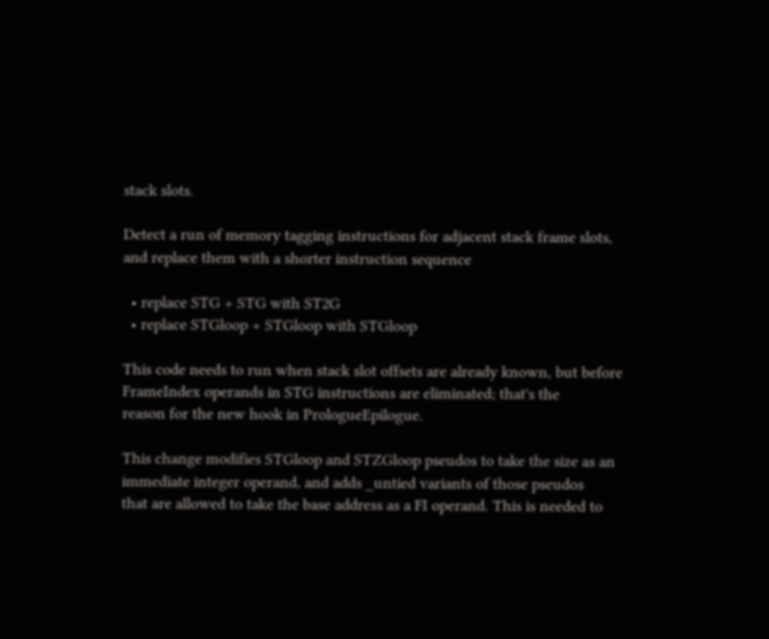stack slots.

Detect a run of memory tagging instructions for adjacent stack frame slots,
and replace them with a shorter instruction sequence

  • replace STG + STG with ST2G
  • replace STGloop + STGloop with STGloop

This code needs to run when stack slot offsets are already known, but before
FrameIndex operands in STG instructions are eliminated; that's the
reason for the new hook in PrologueEpilogue.

This change modifies STGloop and STZGloop pseudos to take the size as an
immediate integer operand, and adds _untied variants of those pseudos
that are allowed to take the base address as a FI operand. This is needed to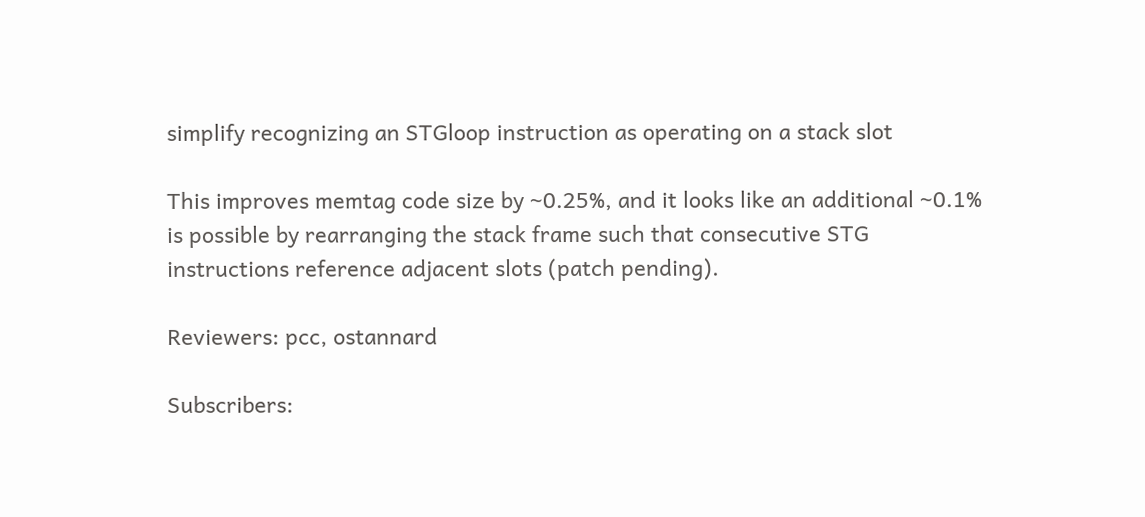simplify recognizing an STGloop instruction as operating on a stack slot

This improves memtag code size by ~0.25%, and it looks like an additional ~0.1%
is possible by rearranging the stack frame such that consecutive STG
instructions reference adjacent slots (patch pending).

Reviewers: pcc, ostannard

Subscribers: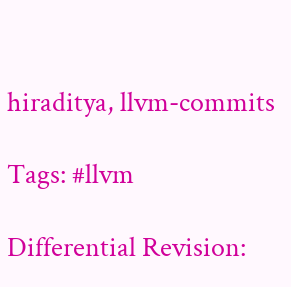hiraditya, llvm-commits

Tags: #llvm

Differential Revision: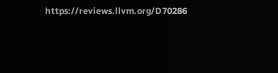https://reviews.llvm.org/D70286